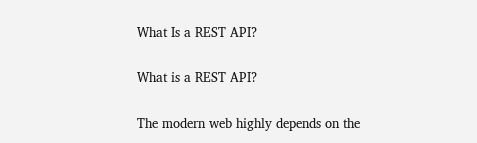What Is a REST API?

What is a REST API?

The modern web highly depends on the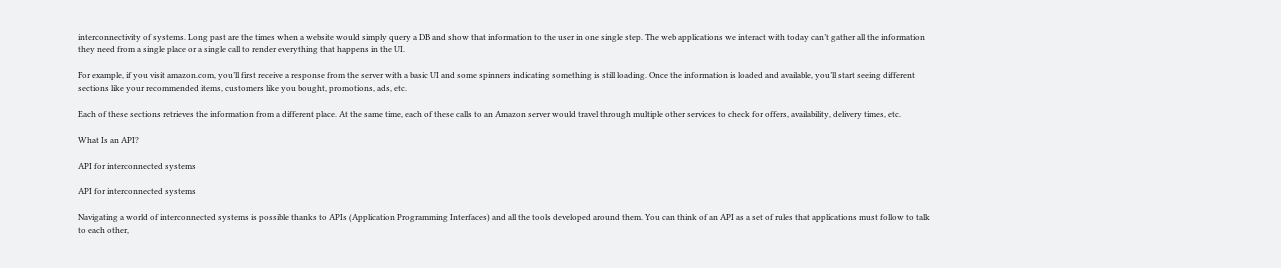interconnectivity of systems. Long past are the times when a website would simply query a DB and show that information to the user in one single step. The web applications we interact with today can’t gather all the information they need from a single place or a single call to render everything that happens in the UI.

For example, if you visit amazon.com, you’ll first receive a response from the server with a basic UI and some spinners indicating something is still loading. Once the information is loaded and available, you’ll start seeing different sections like your recommended items, customers like you bought, promotions, ads, etc.

Each of these sections retrieves the information from a different place. At the same time, each of these calls to an Amazon server would travel through multiple other services to check for offers, availability, delivery times, etc.

What Is an API?

API for interconnected systems

API for interconnected systems

Navigating a world of interconnected systems is possible thanks to APIs (Application Programming Interfaces) and all the tools developed around them. You can think of an API as a set of rules that applications must follow to talk to each other,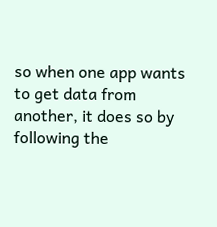so when one app wants to get data from another, it does so by following the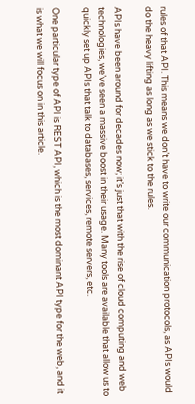rules of that API. This means we don’t have to write our communication protocols, as APIs would do the heavy lifting as long as we stick to the rules.

APIs have been around for decades now; it’s just that with the rise of cloud computing and web technologies, we’ve seen a massive boost in their usage. Many tools are available that allow us to quickly set up APIs that talk to databases, services, remote servers, etc.

One particular type of API is REST API, which is the most dominant API type for the web, and it is what we will focus on in this article.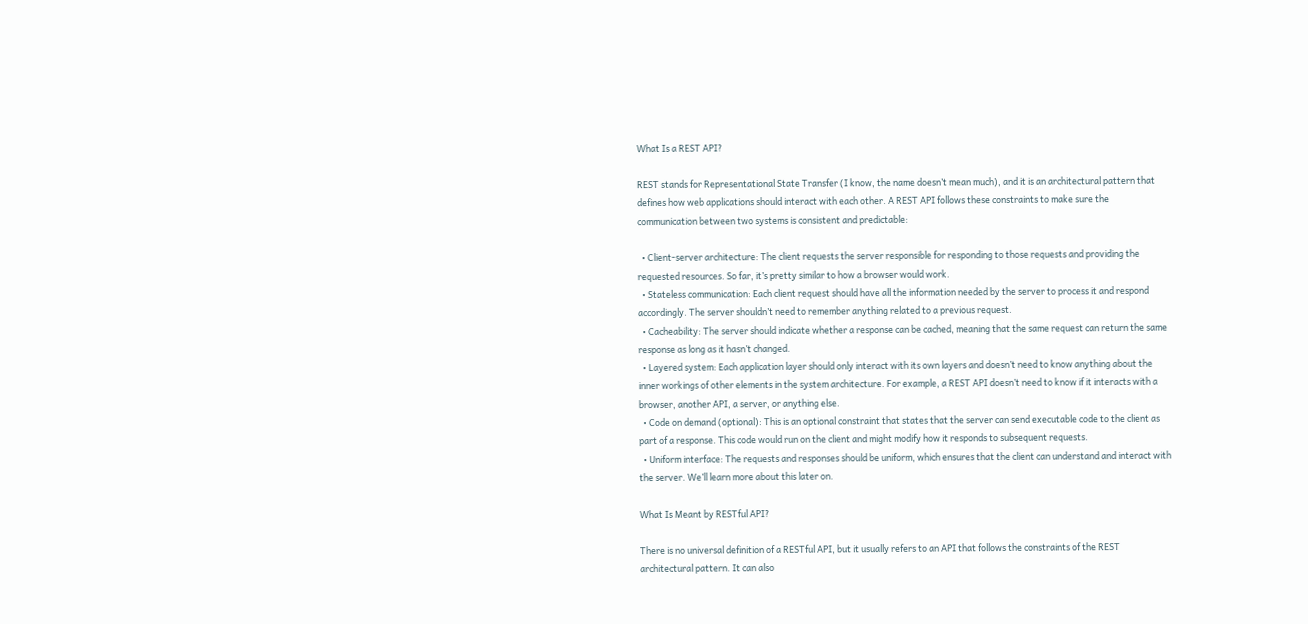What Is a REST API?

REST stands for Representational State Transfer (I know, the name doesn’t mean much), and it is an architectural pattern that defines how web applications should interact with each other. A REST API follows these constraints to make sure the communication between two systems is consistent and predictable:

  • Client-server architecture: The client requests the server responsible for responding to those requests and providing the requested resources. So far, it’s pretty similar to how a browser would work.
  • Stateless communication: Each client request should have all the information needed by the server to process it and respond accordingly. The server shouldn’t need to remember anything related to a previous request.
  • Cacheability: The server should indicate whether a response can be cached, meaning that the same request can return the same response as long as it hasn’t changed.
  • Layered system: Each application layer should only interact with its own layers and doesn’t need to know anything about the inner workings of other elements in the system architecture. For example, a REST API doesn’t need to know if it interacts with a browser, another API, a server, or anything else.
  • Code on demand (optional): This is an optional constraint that states that the server can send executable code to the client as part of a response. This code would run on the client and might modify how it responds to subsequent requests.
  • Uniform interface: The requests and responses should be uniform, which ensures that the client can understand and interact with the server. We’ll learn more about this later on.

What Is Meant by RESTful API?

There is no universal definition of a RESTful API, but it usually refers to an API that follows the constraints of the REST architectural pattern. It can also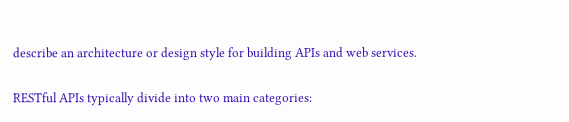describe an architecture or design style for building APIs and web services.

RESTful APIs typically divide into two main categories: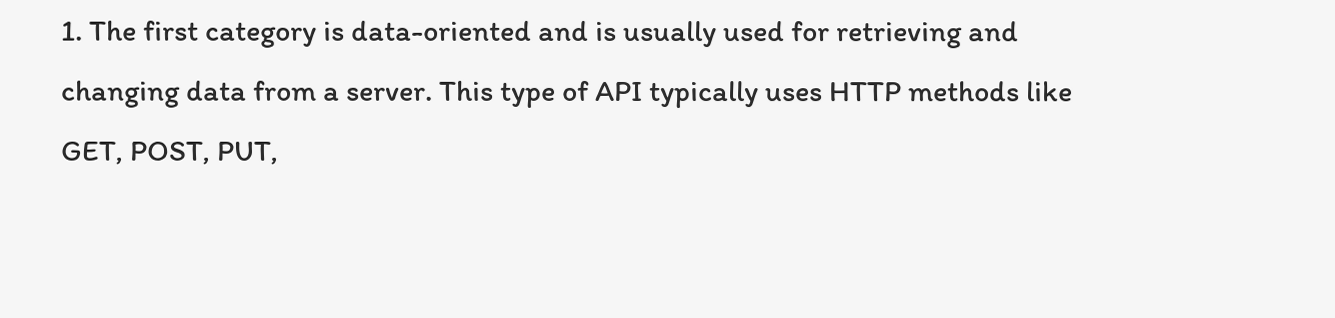1. The first category is data-oriented and is usually used for retrieving and changing data from a server. This type of API typically uses HTTP methods like GET, POST, PUT,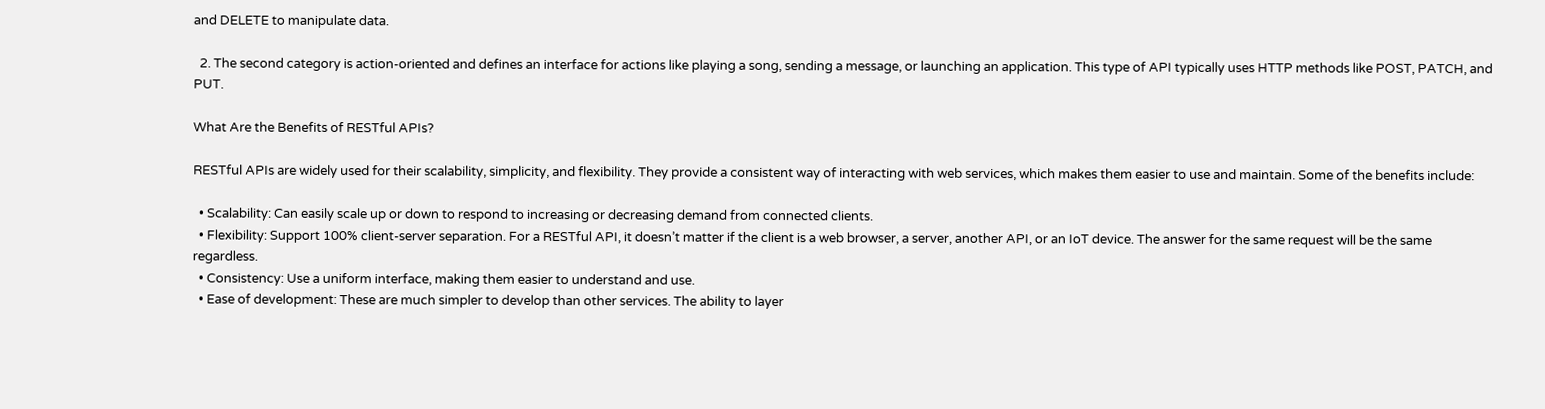and DELETE to manipulate data.

  2. The second category is action-oriented and defines an interface for actions like playing a song, sending a message, or launching an application. This type of API typically uses HTTP methods like POST, PATCH, and PUT.

What Are the Benefits of RESTful APIs?

RESTful APIs are widely used for their scalability, simplicity, and flexibility. They provide a consistent way of interacting with web services, which makes them easier to use and maintain. Some of the benefits include:

  • Scalability: Can easily scale up or down to respond to increasing or decreasing demand from connected clients.
  • Flexibility: Support 100% client-server separation. For a RESTful API, it doesn’t matter if the client is a web browser, a server, another API, or an IoT device. The answer for the same request will be the same regardless.
  • Consistency: Use a uniform interface, making them easier to understand and use.
  • Ease of development: These are much simpler to develop than other services. The ability to layer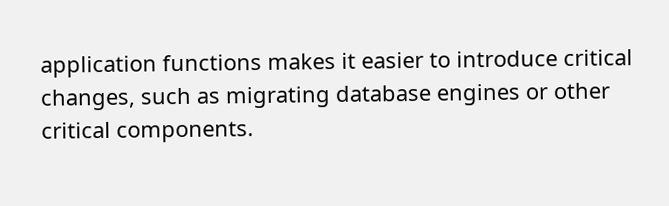application functions makes it easier to introduce critical changes, such as migrating database engines or other critical components.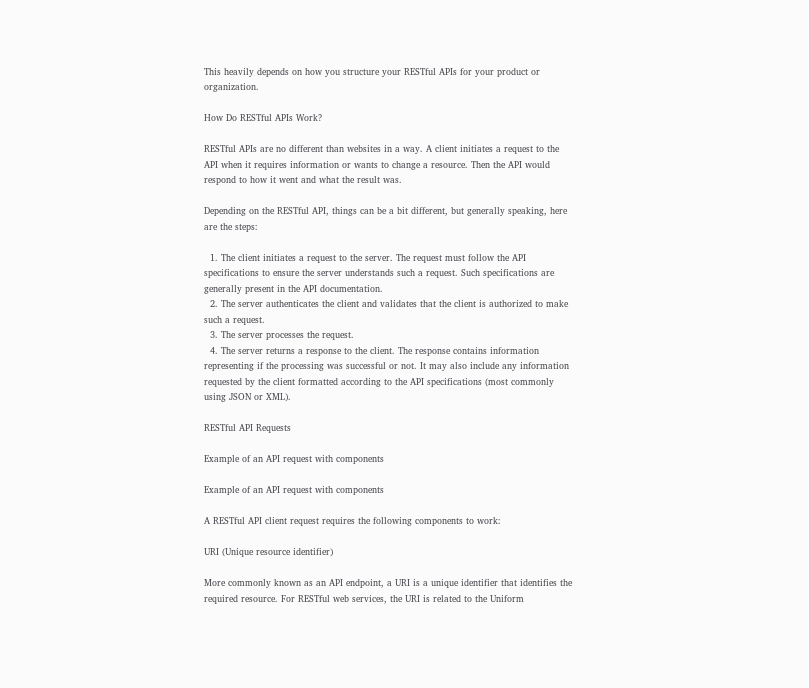This heavily depends on how you structure your RESTful APIs for your product or organization.

How Do RESTful APIs Work?

RESTful APIs are no different than websites in a way. A client initiates a request to the API when it requires information or wants to change a resource. Then the API would respond to how it went and what the result was.

Depending on the RESTful API, things can be a bit different, but generally speaking, here are the steps:

  1. The client initiates a request to the server. The request must follow the API specifications to ensure the server understands such a request. Such specifications are generally present in the API documentation.
  2. The server authenticates the client and validates that the client is authorized to make such a request.
  3. The server processes the request.
  4. The server returns a response to the client. The response contains information representing if the processing was successful or not. It may also include any information requested by the client formatted according to the API specifications (most commonly using JSON or XML).

RESTful API Requests

Example of an API request with components

Example of an API request with components

A RESTful API client request requires the following components to work:

URI (Unique resource identifier)

More commonly known as an API endpoint, a URI is a unique identifier that identifies the required resource. For RESTful web services, the URI is related to the Uniform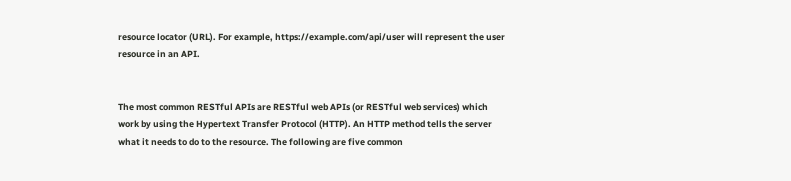resource locator (URL). For example, https://example.com/api/user will represent the user resource in an API.


The most common RESTful APIs are RESTful web APIs (or RESTful web services) which work by using the Hypertext Transfer Protocol (HTTP). An HTTP method tells the server what it needs to do to the resource. The following are five common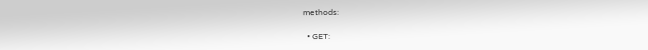methods:

  • GET: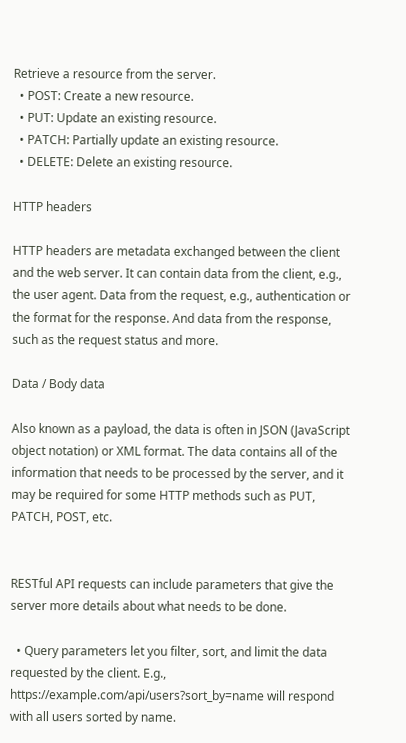Retrieve a resource from the server.
  • POST: Create a new resource.
  • PUT: Update an existing resource.
  • PATCH: Partially update an existing resource.
  • DELETE: Delete an existing resource.

HTTP headers

HTTP headers are metadata exchanged between the client and the web server. It can contain data from the client, e.g., the user agent. Data from the request, e.g., authentication or the format for the response. And data from the response, such as the request status and more.

Data / Body data

Also known as a payload, the data is often in JSON (JavaScript object notation) or XML format. The data contains all of the information that needs to be processed by the server, and it may be required for some HTTP methods such as PUT, PATCH, POST, etc.


RESTful API requests can include parameters that give the server more details about what needs to be done.

  • Query parameters let you filter, sort, and limit the data requested by the client. E.g., https://example.com/api/users?sort_by=name will respond with all users sorted by name.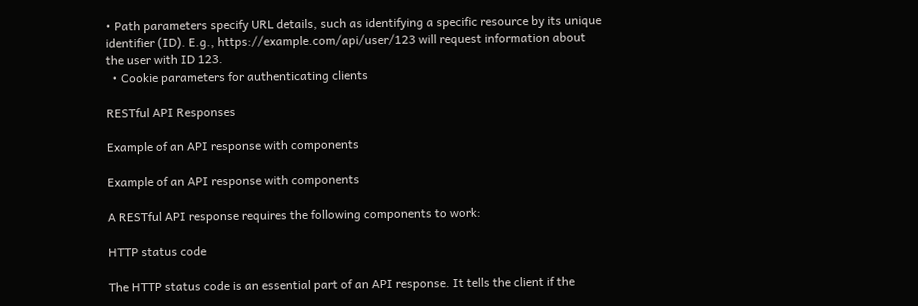• Path parameters specify URL details, such as identifying a specific resource by its unique identifier (ID). E.g., https://example.com/api/user/123 will request information about the user with ID 123.
  • Cookie parameters for authenticating clients

RESTful API Responses

Example of an API response with components

Example of an API response with components

A RESTful API response requires the following components to work:

HTTP status code

The HTTP status code is an essential part of an API response. It tells the client if the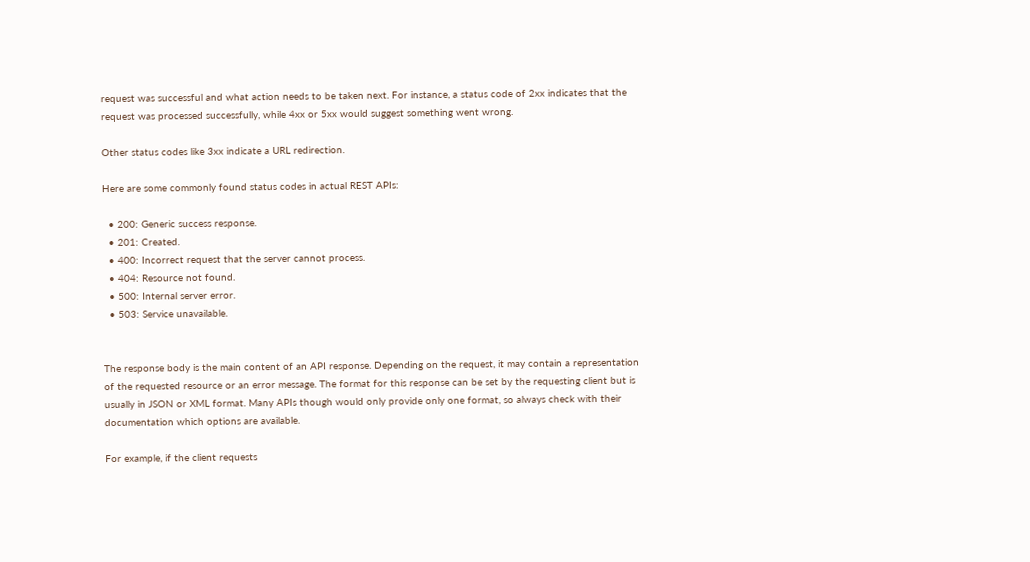request was successful and what action needs to be taken next. For instance, a status code of 2xx indicates that the request was processed successfully, while 4xx or 5xx would suggest something went wrong.

Other status codes like 3xx indicate a URL redirection.

Here are some commonly found status codes in actual REST APIs:

  • 200: Generic success response.
  • 201: Created.
  • 400: Incorrect request that the server cannot process.
  • 404: Resource not found.
  • 500: Internal server error.
  • 503: Service unavailable.


The response body is the main content of an API response. Depending on the request, it may contain a representation of the requested resource or an error message. The format for this response can be set by the requesting client but is usually in JSON or XML format. Many APIs though would only provide only one format, so always check with their documentation which options are available.

For example, if the client requests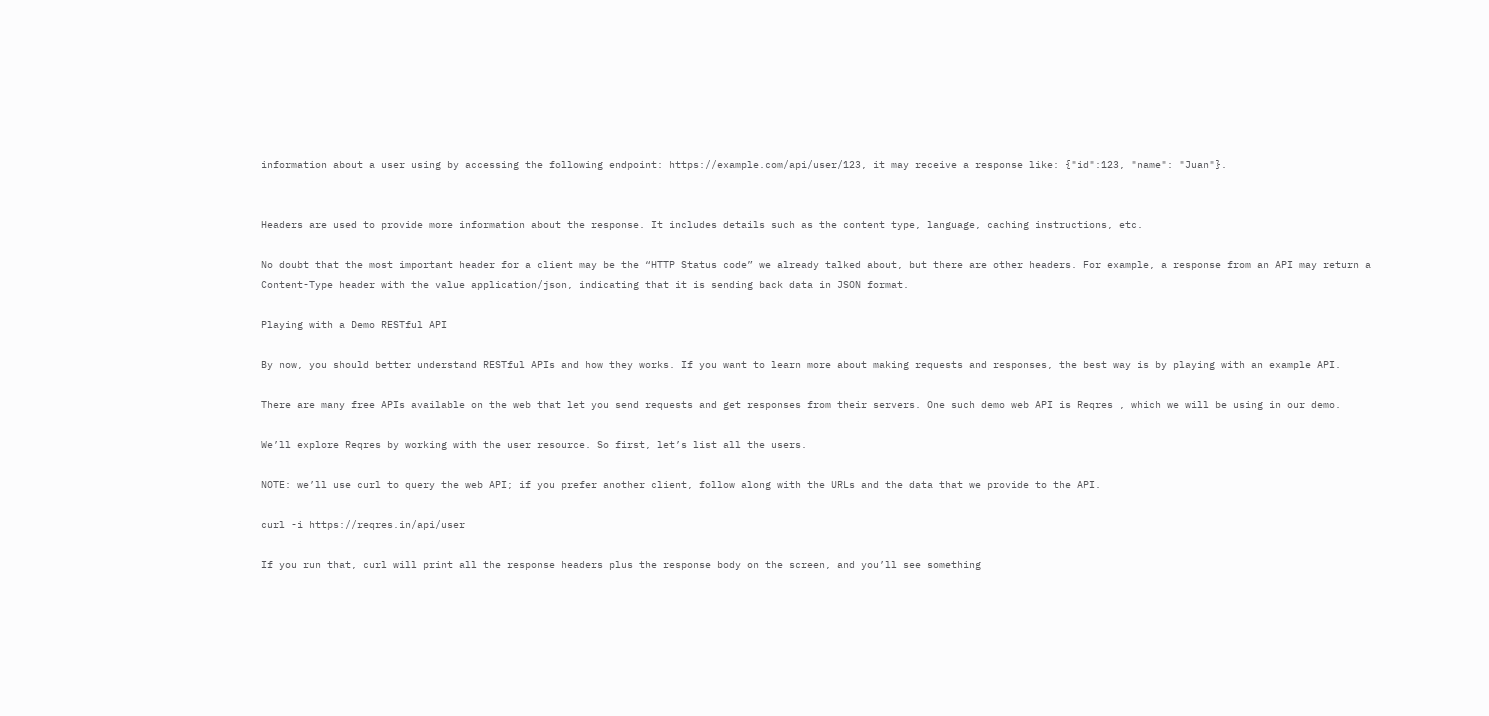information about a user using by accessing the following endpoint: https://example.com/api/user/123, it may receive a response like: {"id":123, "name": "Juan"}.


Headers are used to provide more information about the response. It includes details such as the content type, language, caching instructions, etc.

No doubt that the most important header for a client may be the “HTTP Status code” we already talked about, but there are other headers. For example, a response from an API may return a Content-Type header with the value application/json, indicating that it is sending back data in JSON format.

Playing with a Demo RESTful API

By now, you should better understand RESTful APIs and how they works. If you want to learn more about making requests and responses, the best way is by playing with an example API.

There are many free APIs available on the web that let you send requests and get responses from their servers. One such demo web API is Reqres , which we will be using in our demo.

We’ll explore Reqres by working with the user resource. So first, let’s list all the users.

NOTE: we’ll use curl to query the web API; if you prefer another client, follow along with the URLs and the data that we provide to the API.

curl -i https://reqres.in/api/user

If you run that, curl will print all the response headers plus the response body on the screen, and you’ll see something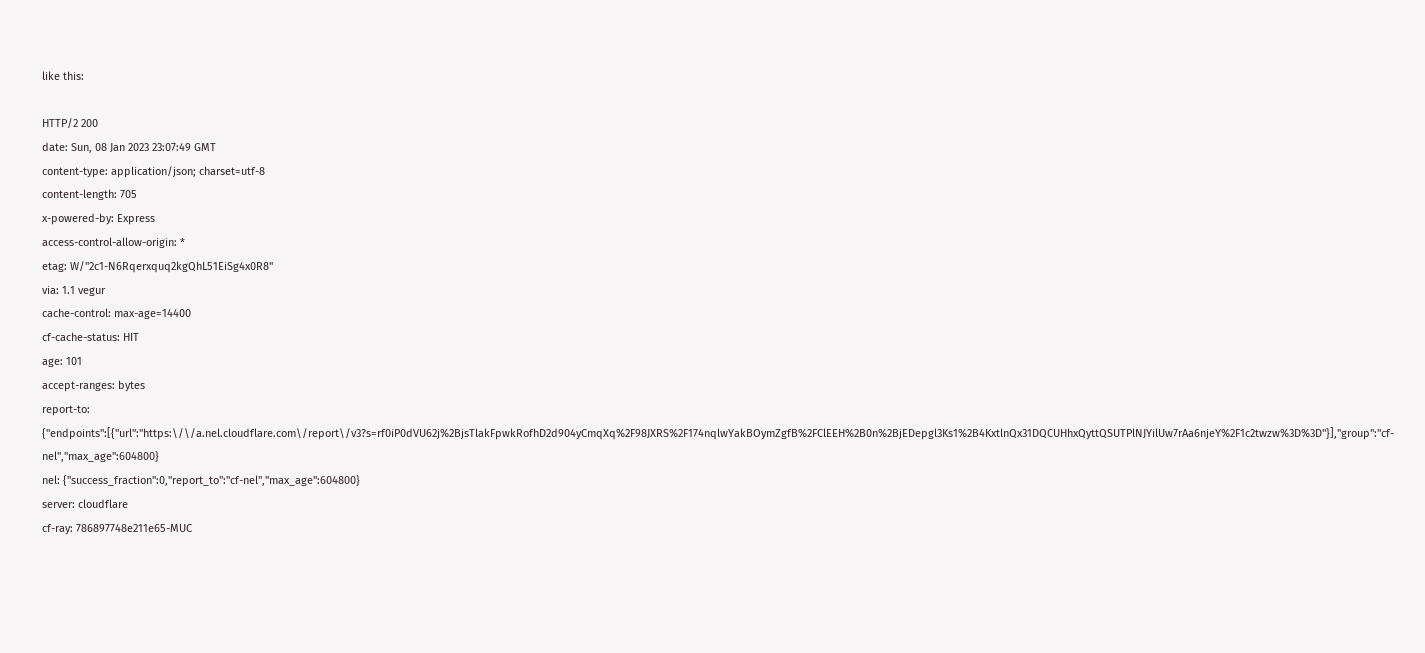like this:

HTTP/2 200
date: Sun, 08 Jan 2023 23:07:49 GMT
content-type: application/json; charset=utf-8
content-length: 705
x-powered-by: Express
access-control-allow-origin: *
etag: W/"2c1-N6Rqerxquq2kgQhL51EiSg4x0R8"
via: 1.1 vegur
cache-control: max-age=14400
cf-cache-status: HIT
age: 101
accept-ranges: bytes
report-to: {"endpoints":[{"url":"https:\/\/a.nel.cloudflare.com\/report\/v3?s=rf0iP0dVU62j%2BjsTlakFpwkRofhD2d904yCmqXq%2F98JXRS%2F174nqlwYakBOymZgfB%2FClEEH%2B0n%2BjEDepgl3Ks1%2B4KxtlnQx31DQCUHhxQyttQSUTPlNJYilUw7rAa6njeY%2F1c2twzw%3D%3D"}],"group":"cf-nel","max_age":604800}
nel: {"success_fraction":0,"report_to":"cf-nel","max_age":604800}
server: cloudflare
cf-ray: 786897748e211e65-MUC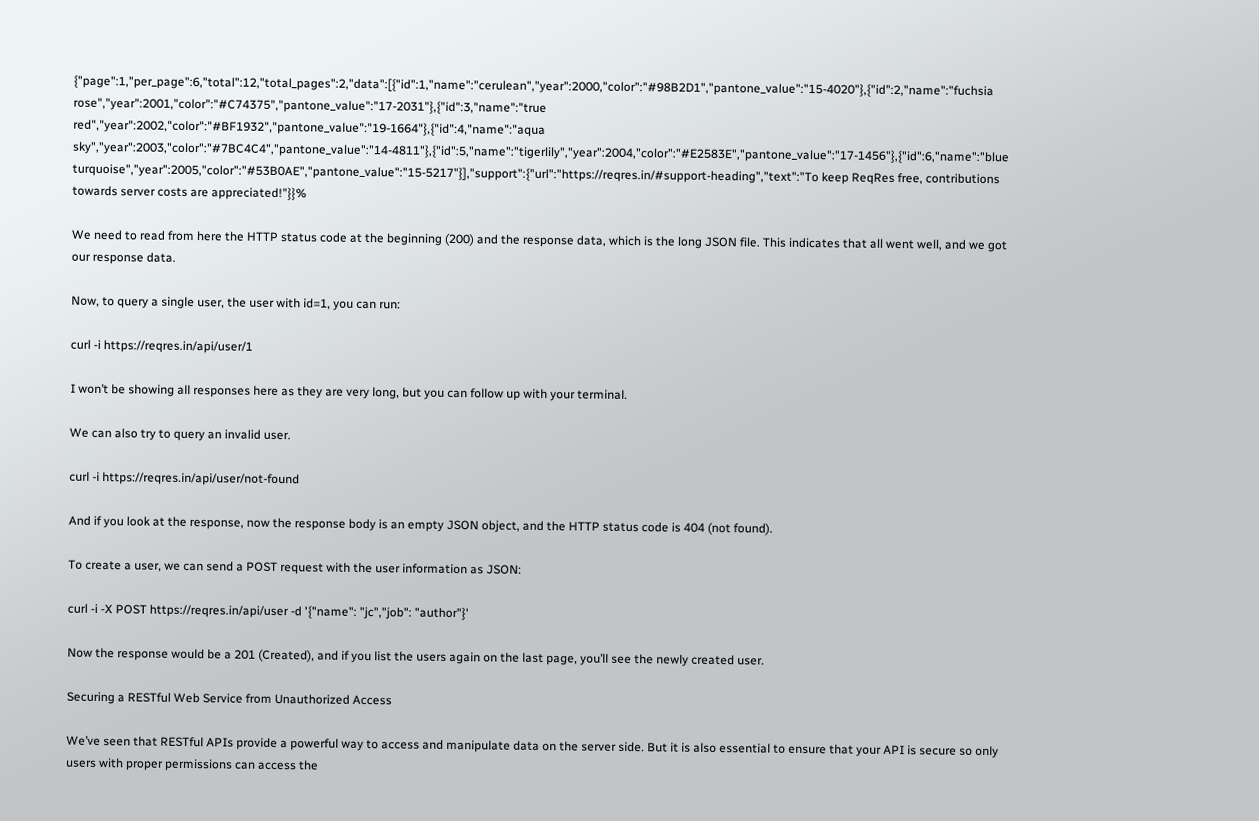{"page":1,"per_page":6,"total":12,"total_pages":2,"data":[{"id":1,"name":"cerulean","year":2000,"color":"#98B2D1","pantone_value":"15-4020"},{"id":2,"name":"fuchsia rose","year":2001,"color":"#C74375","pantone_value":"17-2031"},{"id":3,"name":"true red","year":2002,"color":"#BF1932","pantone_value":"19-1664"},{"id":4,"name":"aqua sky","year":2003,"color":"#7BC4C4","pantone_value":"14-4811"},{"id":5,"name":"tigerlily","year":2004,"color":"#E2583E","pantone_value":"17-1456"},{"id":6,"name":"blue turquoise","year":2005,"color":"#53B0AE","pantone_value":"15-5217"}],"support":{"url":"https://reqres.in/#support-heading","text":"To keep ReqRes free, contributions towards server costs are appreciated!"}}%

We need to read from here the HTTP status code at the beginning (200) and the response data, which is the long JSON file. This indicates that all went well, and we got our response data.

Now, to query a single user, the user with id=1, you can run:

curl -i https://reqres.in/api/user/1

I won’t be showing all responses here as they are very long, but you can follow up with your terminal.

We can also try to query an invalid user.

curl -i https://reqres.in/api/user/not-found

And if you look at the response, now the response body is an empty JSON object, and the HTTP status code is 404 (not found).

To create a user, we can send a POST request with the user information as JSON:

curl -i -X POST https://reqres.in/api/user -d '{"name": "jc","job": "author"}'

Now the response would be a 201 (Created), and if you list the users again on the last page, you’ll see the newly created user.

Securing a RESTful Web Service from Unauthorized Access

We’ve seen that RESTful APIs provide a powerful way to access and manipulate data on the server side. But it is also essential to ensure that your API is secure so only users with proper permissions can access the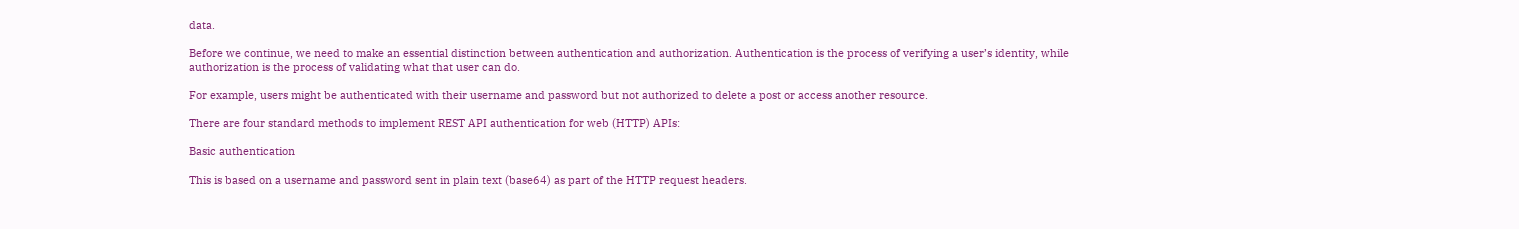data.

Before we continue, we need to make an essential distinction between authentication and authorization. Authentication is the process of verifying a user’s identity, while authorization is the process of validating what that user can do.

For example, users might be authenticated with their username and password but not authorized to delete a post or access another resource.

There are four standard methods to implement REST API authentication for web (HTTP) APIs:

Basic authentication

This is based on a username and password sent in plain text (base64) as part of the HTTP request headers.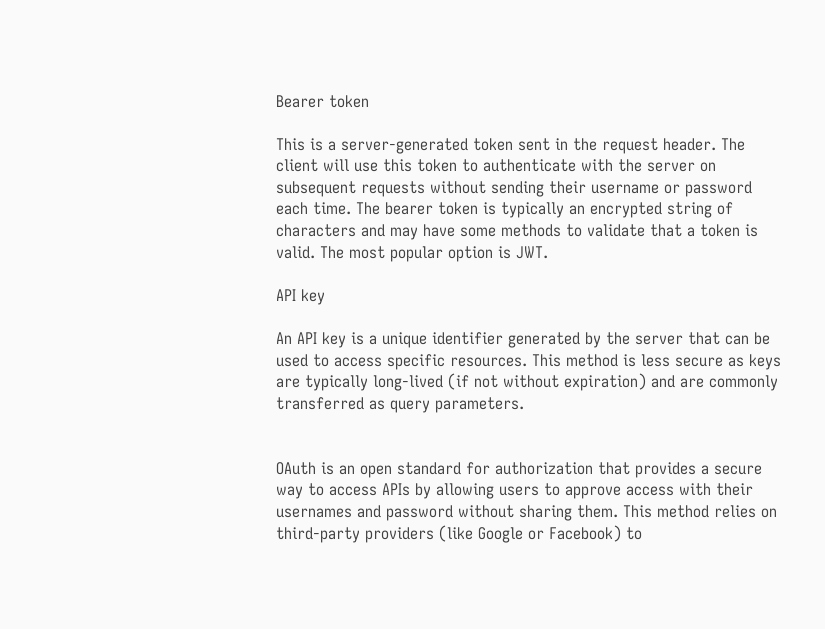Bearer token

This is a server-generated token sent in the request header. The client will use this token to authenticate with the server on subsequent requests without sending their username or password each time. The bearer token is typically an encrypted string of characters and may have some methods to validate that a token is valid. The most popular option is JWT.

API key

An API key is a unique identifier generated by the server that can be used to access specific resources. This method is less secure as keys are typically long-lived (if not without expiration) and are commonly transferred as query parameters.


OAuth is an open standard for authorization that provides a secure way to access APIs by allowing users to approve access with their usernames and password without sharing them. This method relies on third-party providers (like Google or Facebook) to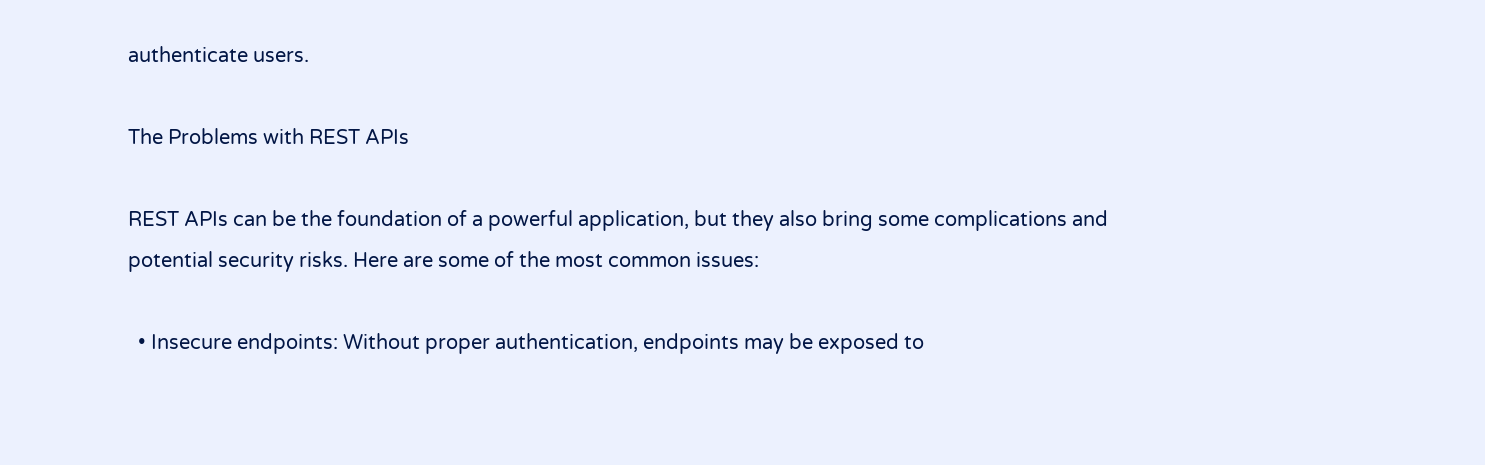authenticate users.

The Problems with REST APIs

REST APIs can be the foundation of a powerful application, but they also bring some complications and potential security risks. Here are some of the most common issues:

  • Insecure endpoints: Without proper authentication, endpoints may be exposed to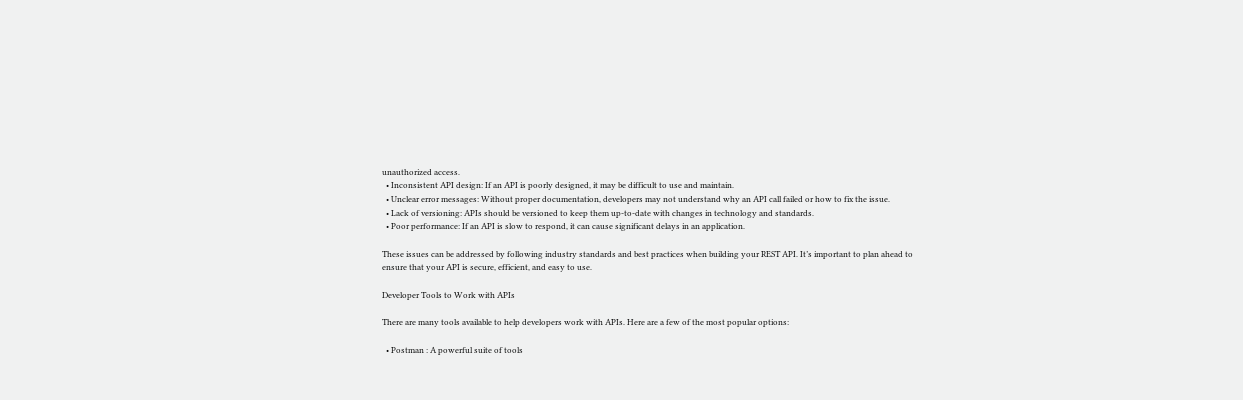unauthorized access.
  • Inconsistent API design: If an API is poorly designed, it may be difficult to use and maintain.
  • Unclear error messages: Without proper documentation, developers may not understand why an API call failed or how to fix the issue.
  • Lack of versioning: APIs should be versioned to keep them up-to-date with changes in technology and standards.
  • Poor performance: If an API is slow to respond, it can cause significant delays in an application.

These issues can be addressed by following industry standards and best practices when building your REST API. It’s important to plan ahead to ensure that your API is secure, efficient, and easy to use.

Developer Tools to Work with APIs

There are many tools available to help developers work with APIs. Here are a few of the most popular options:

  • Postman : A powerful suite of tools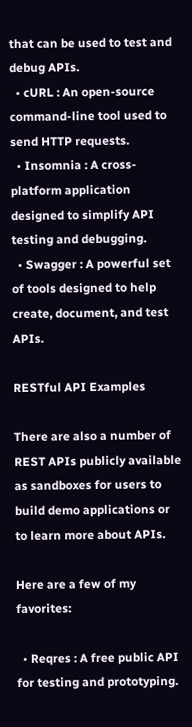that can be used to test and debug APIs.
  • cURL : An open-source command-line tool used to send HTTP requests.
  • Insomnia : A cross-platform application designed to simplify API testing and debugging.
  • Swagger : A powerful set of tools designed to help create, document, and test APIs.

RESTful API Examples

There are also a number of REST APIs publicly available as sandboxes for users to build demo applications or to learn more about APIs.

Here are a few of my favorites:

  • Reqres : A free public API for testing and prototyping.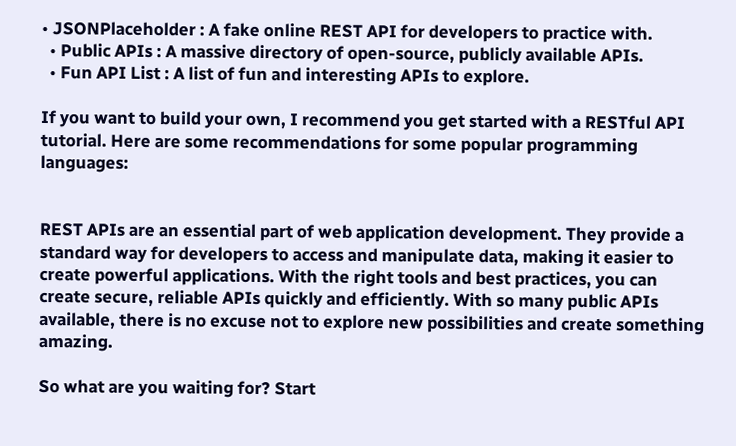• JSONPlaceholder : A fake online REST API for developers to practice with.
  • Public APIs : A massive directory of open-source, publicly available APIs.
  • Fun API List : A list of fun and interesting APIs to explore.

If you want to build your own, I recommend you get started with a RESTful API tutorial. Here are some recommendations for some popular programming languages:


REST APIs are an essential part of web application development. They provide a standard way for developers to access and manipulate data, making it easier to create powerful applications. With the right tools and best practices, you can create secure, reliable APIs quickly and efficiently. With so many public APIs available, there is no excuse not to explore new possibilities and create something amazing.

So what are you waiting for? Start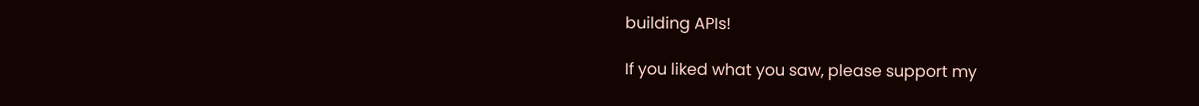building APIs!

If you liked what you saw, please support my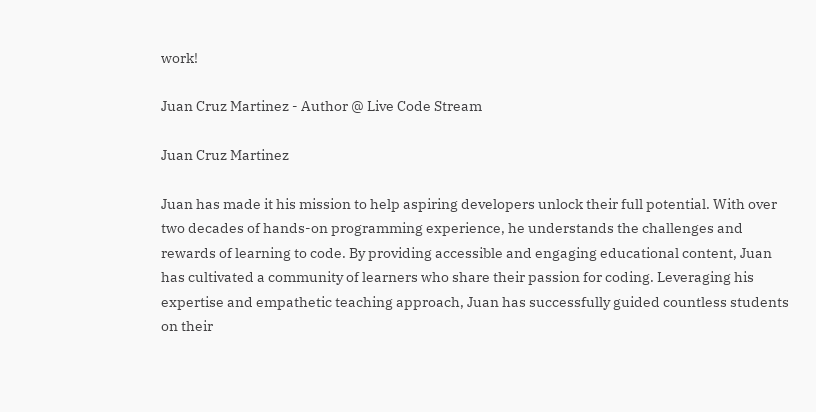work!

Juan Cruz Martinez - Author @ Live Code Stream

Juan Cruz Martinez

Juan has made it his mission to help aspiring developers unlock their full potential. With over two decades of hands-on programming experience, he understands the challenges and rewards of learning to code. By providing accessible and engaging educational content, Juan has cultivated a community of learners who share their passion for coding. Leveraging his expertise and empathetic teaching approach, Juan has successfully guided countless students on their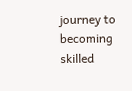journey to becoming skilled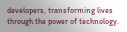developers, transforming lives through the power of technology.